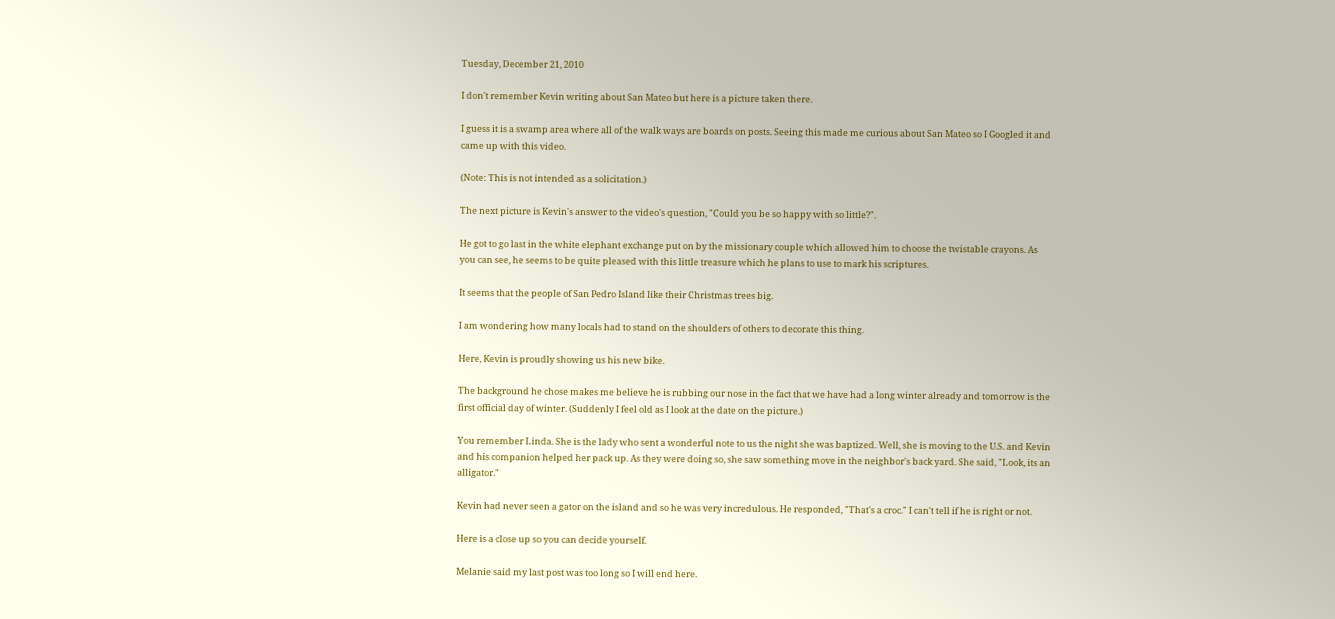Tuesday, December 21, 2010

I don't remember Kevin writing about San Mateo but here is a picture taken there.

I guess it is a swamp area where all of the walk ways are boards on posts. Seeing this made me curious about San Mateo so I Googled it and came up with this video.

(Note: This is not intended as a solicitation.)

The next picture is Kevin's answer to the video's question, "Could you be so happy with so little?".

He got to go last in the white elephant exchange put on by the missionary couple which allowed him to choose the twistable crayons. As you can see, he seems to be quite pleased with this little treasure which he plans to use to mark his scriptures.

It seems that the people of San Pedro Island like their Christmas trees big.

I am wondering how many locals had to stand on the shoulders of others to decorate this thing.

Here, Kevin is proudly showing us his new bike.

The background he chose makes me believe he is rubbing our nose in the fact that we have had a long winter already and tomorrow is the first official day of winter. (Suddenly I feel old as I look at the date on the picture.)

You remember Linda. She is the lady who sent a wonderful note to us the night she was baptized. Well, she is moving to the U.S. and Kevin and his companion helped her pack up. As they were doing so, she saw something move in the neighbor's back yard. She said, "Look, its an alligator."

Kevin had never seen a gator on the island and so he was very incredulous. He responded, "That's a croc." I can't tell if he is right or not.

Here is a close up so you can decide yourself.

Melanie said my last post was too long so I will end here.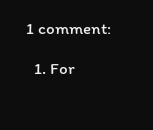1 comment:

  1. For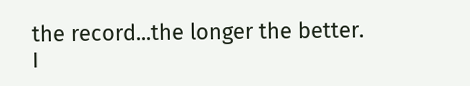the record...the longer the better. I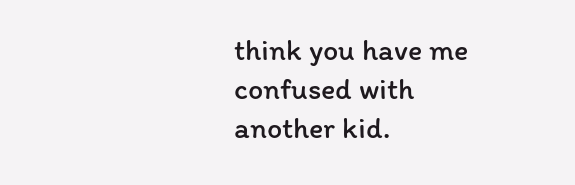think you have me confused with another kid.